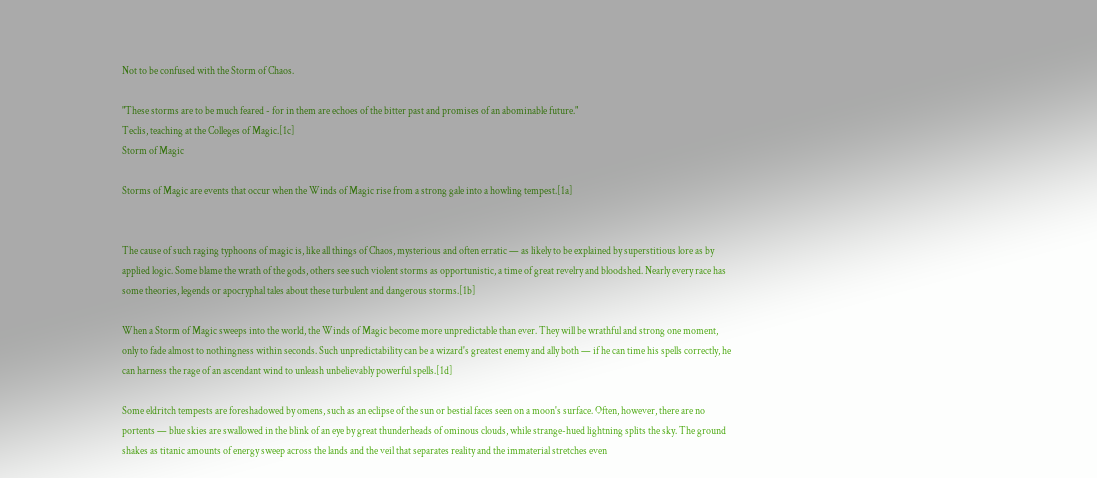Not to be confused with the Storm of Chaos.

"These storms are to be much feared - for in them are echoes of the bitter past and promises of an abominable future."
Teclis, teaching at the Colleges of Magic.[1c]
Storm of Magic

Storms of Magic are events that occur when the Winds of Magic rise from a strong gale into a howling tempest.[1a]


The cause of such raging typhoons of magic is, like all things of Chaos, mysterious and often erratic — as likely to be explained by superstitious lore as by applied logic. Some blame the wrath of the gods, others see such violent storms as opportunistic, a time of great revelry and bloodshed. Nearly every race has some theories, legends or apocryphal tales about these turbulent and dangerous storms.[1b]

When a Storm of Magic sweeps into the world, the Winds of Magic become more unpredictable than ever. They will be wrathful and strong one moment, only to fade almost to nothingness within seconds. Such unpredictability can be a wizard's greatest enemy and ally both — if he can time his spells correctly, he can harness the rage of an ascendant wind to unleash unbelievably powerful spells.[1d]

Some eldritch tempests are foreshadowed by omens, such as an eclipse of the sun or bestial faces seen on a moon's surface. Often, however, there are no portents — blue skies are swallowed in the blink of an eye by great thunderheads of ominous clouds, while strange-hued lightning splits the sky. The ground shakes as titanic amounts of energy sweep across the lands and the veil that separates reality and the immaterial stretches even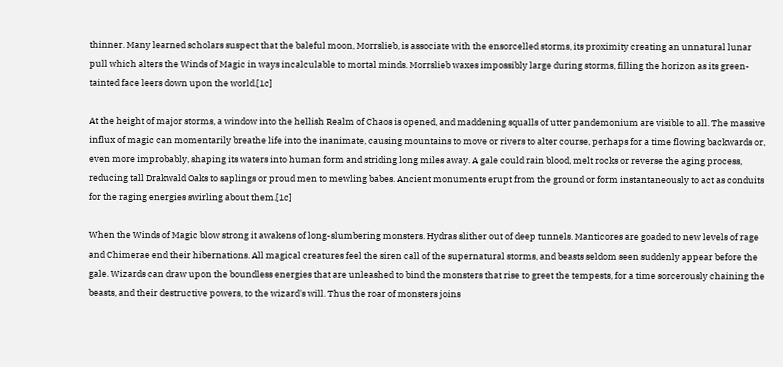thinner. Many learned scholars suspect that the baleful moon, Morrslieb, is associate with the ensorcelled storms, its proximity creating an unnatural lunar pull which alters the Winds of Magic in ways incalculable to mortal minds. Morrslieb waxes impossibly large during storms, filling the horizon as its green-tainted face leers down upon the world.[1c]

At the height of major storms, a window into the hellish Realm of Chaos is opened, and maddening squalls of utter pandemonium are visible to all. The massive influx of magic can momentarily breathe life into the inanimate, causing mountains to move or rivers to alter course, perhaps for a time flowing backwards or, even more improbably, shaping its waters into human form and striding long miles away. A gale could rain blood, melt rocks or reverse the aging process, reducing tall Drakwald Oaks to saplings or proud men to mewling babes. Ancient monuments erupt from the ground or form instantaneously to act as conduits for the raging energies swirling about them.[1c]

When the Winds of Magic blow strong it awakens of long-slumbering monsters. Hydras slither out of deep tunnels. Manticores are goaded to new levels of rage and Chimerae end their hibernations. All magical creatures feel the siren call of the supernatural storms, and beasts seldom seen suddenly appear before the gale. Wizards can draw upon the boundless energies that are unleashed to bind the monsters that rise to greet the tempests, for a time sorcerously chaining the beasts, and their destructive powers, to the wizard's will. Thus the roar of monsters joins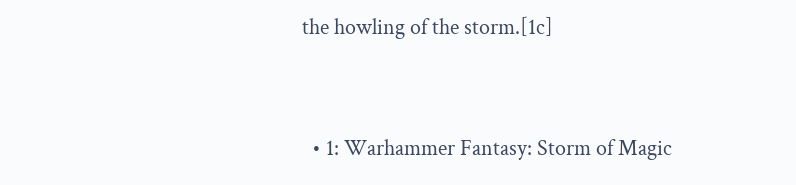the howling of the storm.[1c]


  • 1: Warhammer Fantasy: Storm of Magic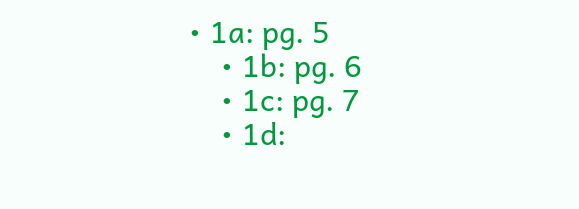• 1a: pg. 5
    • 1b: pg. 6
    • 1c: pg. 7
    • 1d: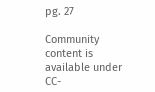pg. 27

Community content is available under CC-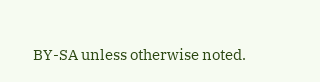BY-SA unless otherwise noted.